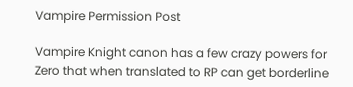Vampire Permission Post

Vampire Knight canon has a few crazy powers for Zero that when translated to RP can get borderline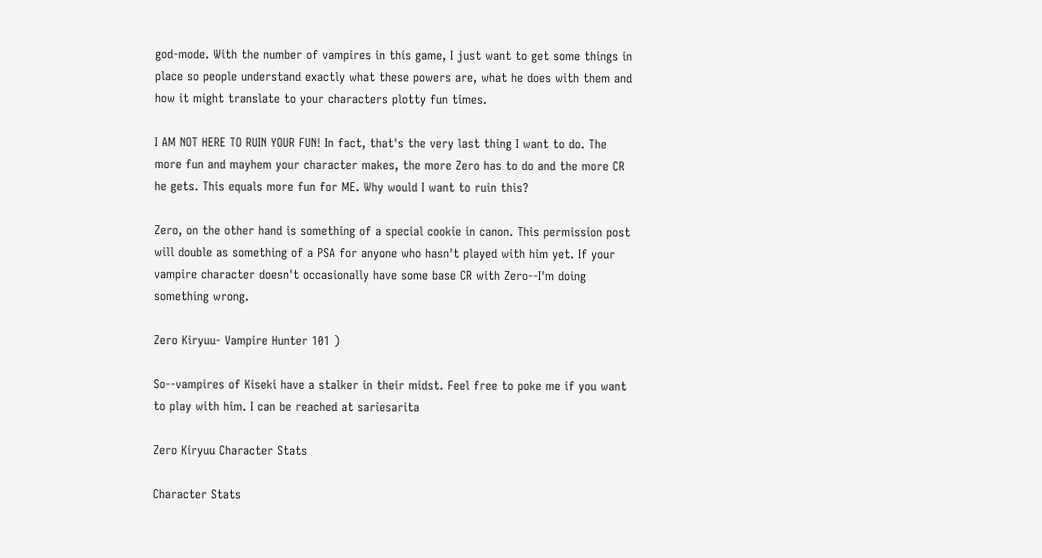god-mode. With the number of vampires in this game, I just want to get some things in place so people understand exactly what these powers are, what he does with them and how it might translate to your characters plotty fun times.

I AM NOT HERE TO RUIN YOUR FUN! In fact, that's the very last thing I want to do. The more fun and mayhem your character makes, the more Zero has to do and the more CR he gets. This equals more fun for ME. Why would I want to ruin this?

Zero, on the other hand is something of a special cookie in canon. This permission post will double as something of a PSA for anyone who hasn't played with him yet. If your vampire character doesn't occasionally have some base CR with Zero--I'm doing something wrong.

Zero Kiryuu- Vampire Hunter 101 )

So--vampires of Kiseki have a stalker in their midst. Feel free to poke me if you want to play with him. I can be reached at sariesarita

Zero Kiryuu Character Stats

Character Stats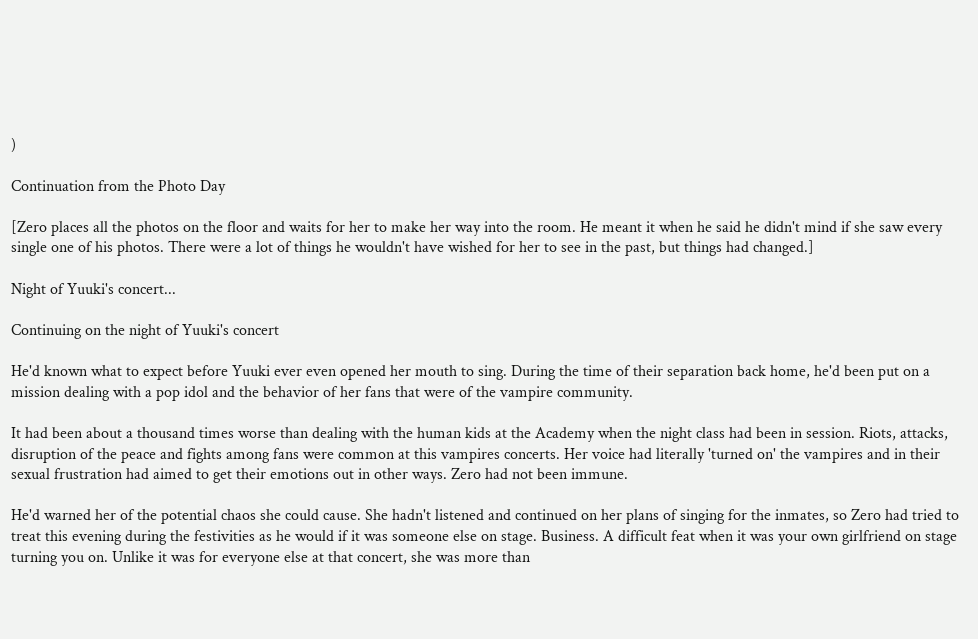)

Continuation from the Photo Day

[Zero places all the photos on the floor and waits for her to make her way into the room. He meant it when he said he didn't mind if she saw every single one of his photos. There were a lot of things he wouldn't have wished for her to see in the past, but things had changed.]

Night of Yuuki's concert...

Continuing on the night of Yuuki's concert

He'd known what to expect before Yuuki ever even opened her mouth to sing. During the time of their separation back home, he'd been put on a mission dealing with a pop idol and the behavior of her fans that were of the vampire community.

It had been about a thousand times worse than dealing with the human kids at the Academy when the night class had been in session. Riots, attacks, disruption of the peace and fights among fans were common at this vampires concerts. Her voice had literally 'turned on' the vampires and in their sexual frustration had aimed to get their emotions out in other ways. Zero had not been immune.

He'd warned her of the potential chaos she could cause. She hadn't listened and continued on her plans of singing for the inmates, so Zero had tried to treat this evening during the festivities as he would if it was someone else on stage. Business. A difficult feat when it was your own girlfriend on stage turning you on. Unlike it was for everyone else at that concert, she was more than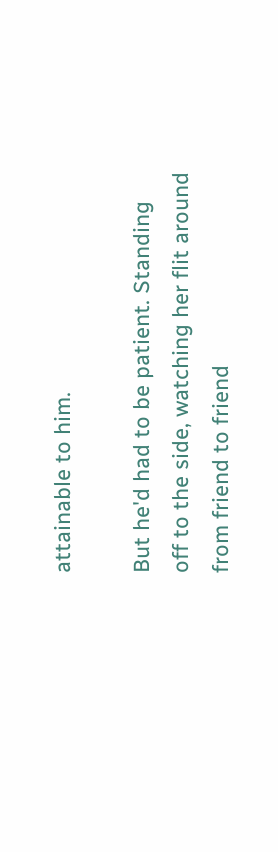attainable to him.

But he'd had to be patient. Standing off to the side, watching her flit around from friend to friend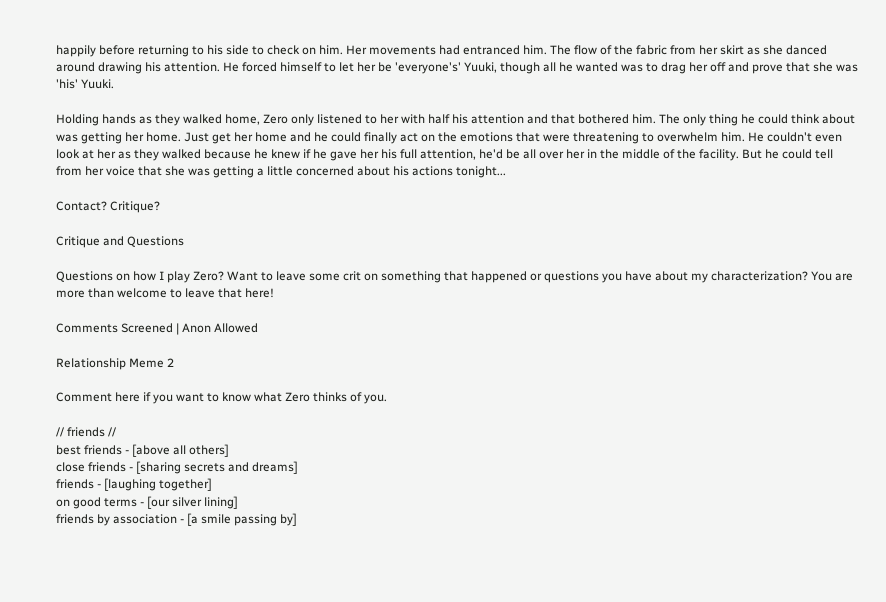happily before returning to his side to check on him. Her movements had entranced him. The flow of the fabric from her skirt as she danced around drawing his attention. He forced himself to let her be 'everyone's' Yuuki, though all he wanted was to drag her off and prove that she was 'his' Yuuki.

Holding hands as they walked home, Zero only listened to her with half his attention and that bothered him. The only thing he could think about was getting her home. Just get her home and he could finally act on the emotions that were threatening to overwhelm him. He couldn't even look at her as they walked because he knew if he gave her his full attention, he'd be all over her in the middle of the facility. But he could tell from her voice that she was getting a little concerned about his actions tonight...

Contact? Critique?

Critique and Questions

Questions on how I play Zero? Want to leave some crit on something that happened or questions you have about my characterization? You are more than welcome to leave that here!

Comments Screened | Anon Allowed

Relationship Meme 2

Comment here if you want to know what Zero thinks of you.

// friends //
best friends - [above all others]
close friends - [sharing secrets and dreams]
friends - [laughing together]
on good terms - [our silver lining]
friends by association - [a smile passing by]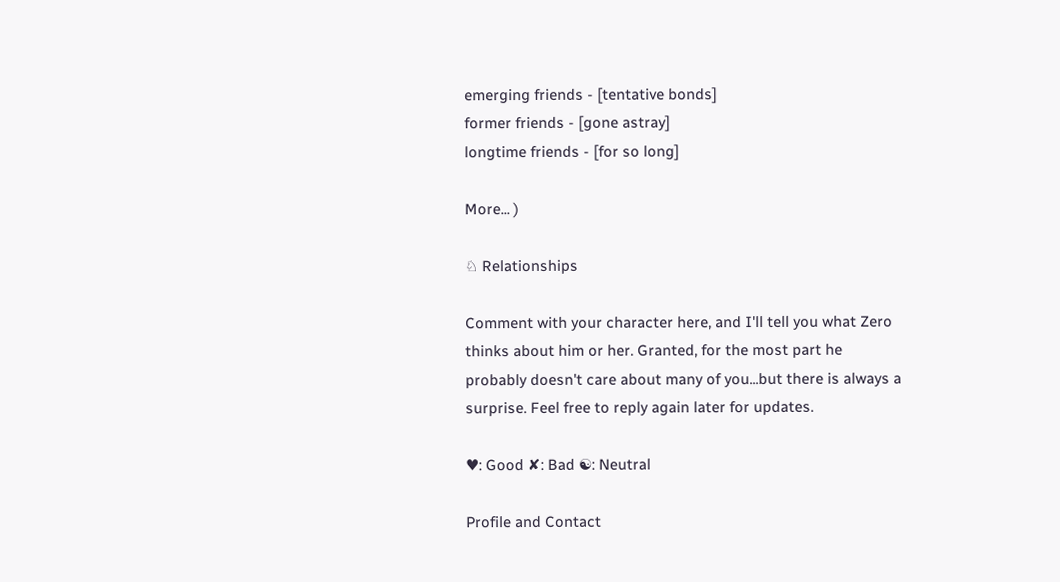emerging friends - [tentative bonds]
former friends - [gone astray]
longtime friends - [for so long]

More... )

♘ Relationships

Comment with your character here, and I'll tell you what Zero thinks about him or her. Granted, for the most part he probably doesn't care about many of you...but there is always a surprise. Feel free to reply again later for updates.

♥: Good ✘: Bad ☯: Neutral

Profile and Contact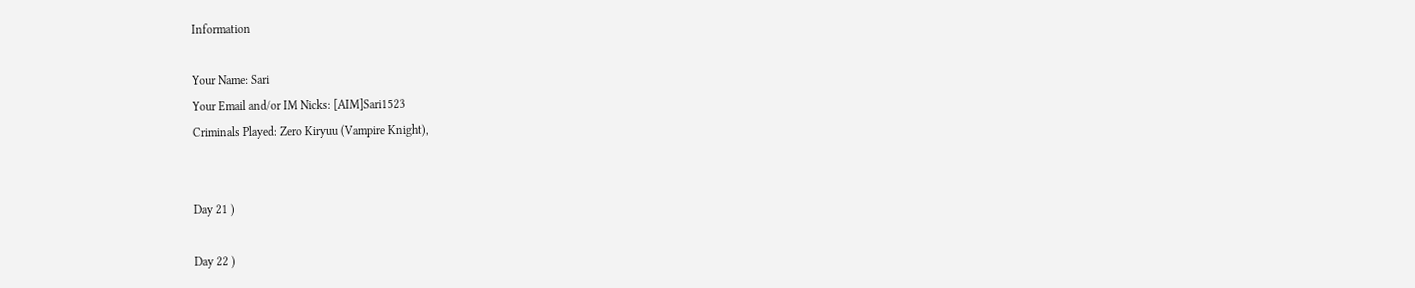Information

Your Name: Sari
Your Email and/or IM Nicks: [AIM]Sari1523
Criminals Played: Zero Kiryuu (Vampire Knight),


Day 21 )

Day 22 )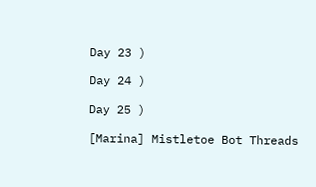Day 23 )

Day 24 )

Day 25 )

[Marina] Mistletoe Bot Threads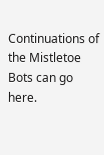Continuations of the Mistletoe Bots can go here.